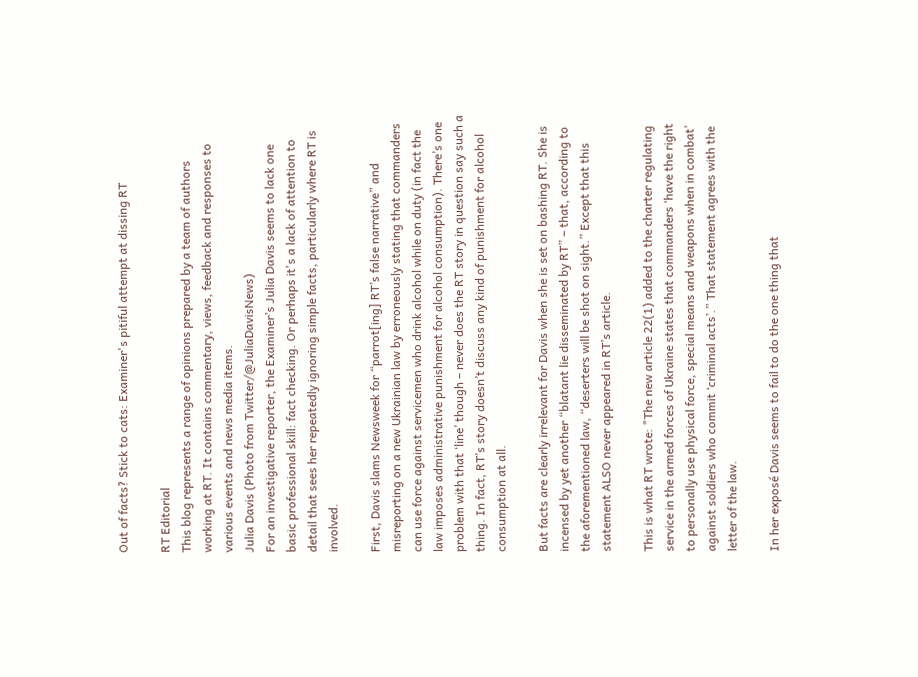Out of facts? Stick to cats: Examiner's pitiful attempt at dissing RT

RT Editorial
This blog represents a range of opinions prepared by a team of authors working at RT. It contains commentary, views, feedback and responses to various events and news media items.
Julia Davis (Photo from Twitter/@JuliaDavisNews)
For an investigative reporter, the Examiner’s Julia Davis seems to lack one basic professional skill: fact checking. Or perhaps it's a lack of attention to detail that sees her repeatedly ignoring simple facts, particularly where RT is involved.

First, Davis slams Newsweek for “parrot[ing] RT’s false narrative” and misreporting on a new Ukrainian law by erroneously stating that commanders can use force against servicemen who drink alcohol while on duty (in fact the law imposes administrative punishment for alcohol consumption). There’s one problem with that ‘line’ though – never does the RT story in question say such a thing. In fact, RT’s story doesn’t discuss any kind of punishment for alcohol consumption at all.

But facts are clearly irrelevant for Davis when she is set on bashing RT. She is incensed by yet another “blatant lie disseminated by RT” – that, according to the aforementioned law, “deserters will be shot on sight.” Except that this statement ALSO never appeared in RT’s article.

This is what RT wrote: "The new article 22(1) added to the charter regulating service in the armed forces of Ukraine states that commanders ‘have the right to personally use physical force, special means and weapons when in combat’ against soldiers who commit ‘criminal acts’.” That statement agrees with the letter of the law.

In her exposé Davis seems to fail to do the one thing that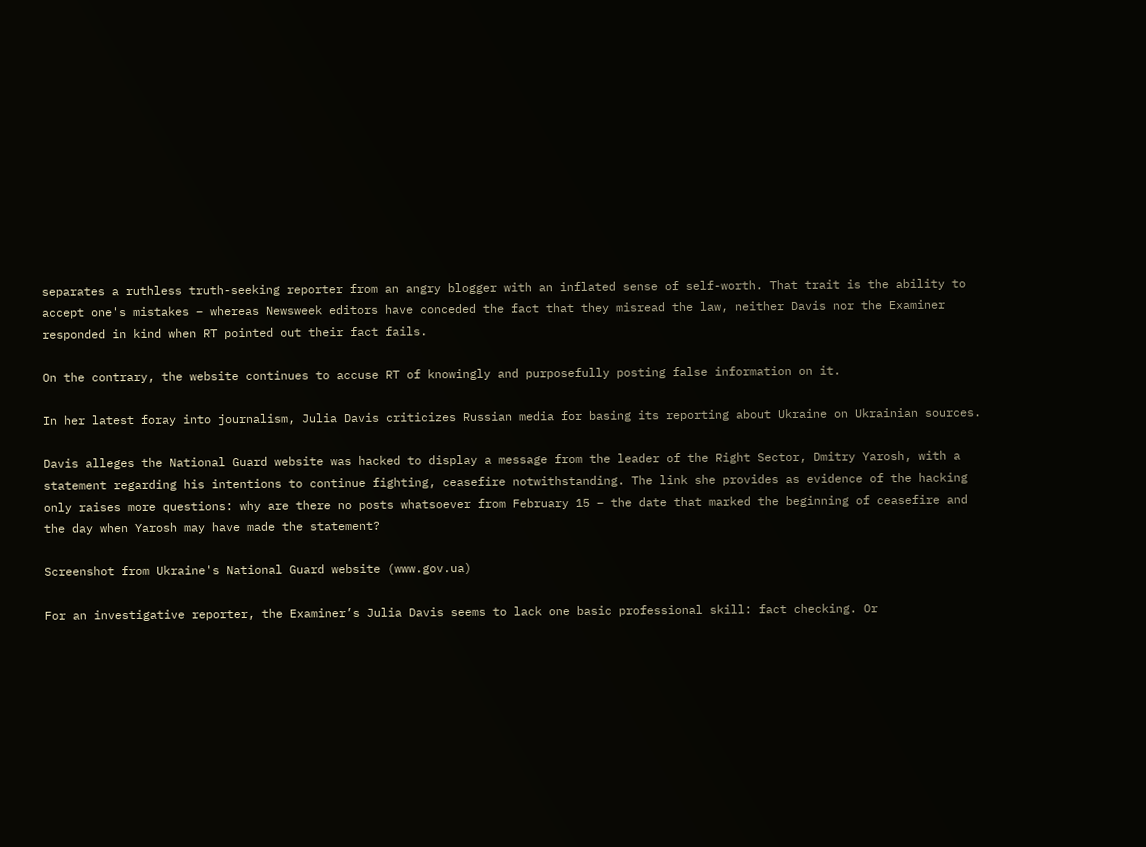separates a ruthless truth-seeking reporter from an angry blogger with an inflated sense of self-worth. That trait is the ability to accept one's mistakes – whereas Newsweek editors have conceded the fact that they misread the law, neither Davis nor the Examiner responded in kind when RT pointed out their fact fails.

On the contrary, the website continues to accuse RT of knowingly and purposefully posting false information on it.

In her latest foray into journalism, Julia Davis criticizes Russian media for basing its reporting about Ukraine on Ukrainian sources.

Davis alleges the National Guard website was hacked to display a message from the leader of the Right Sector, Dmitry Yarosh, with a statement regarding his intentions to continue fighting, ceasefire notwithstanding. The link she provides as evidence of the hacking only raises more questions: why are there no posts whatsoever from February 15 – the date that marked the beginning of ceasefire and the day when Yarosh may have made the statement?

Screenshot from Ukraine's National Guard website (www.gov.ua)

For an investigative reporter, the Examiner’s Julia Davis seems to lack one basic professional skill: fact checking. Or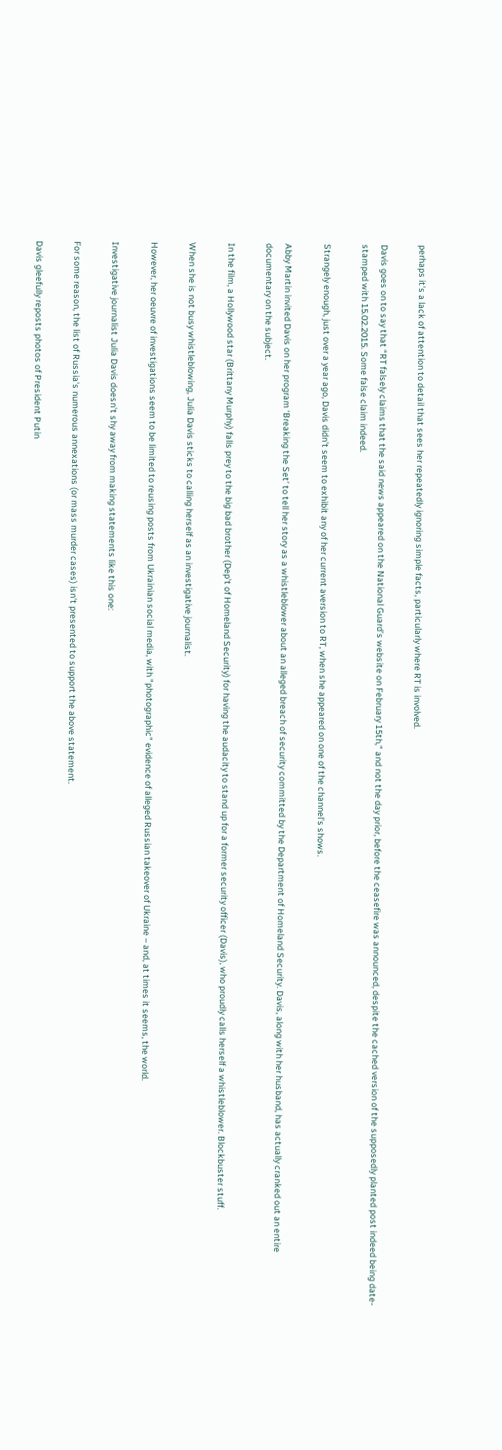perhaps it's a lack of attention to detail that sees her repeatedly ignoring simple facts, particularly where RT is involved.

Davis goes on to say that “RT falsely claims that the said news appeared on the National Guard’s website on February 15th,” and not the day prior, before the ceasefire was announced, despite the cached version of the supposedly planted post indeed being date-stamped with 15.02.2015. Some false claim indeed.

Strangely enough, just over a year ago, Davis didn't seem to exhibit any of her current aversion to RT, when she appeared on one of the channel's shows.

Abby Martin invited Davis on her program ‘Breaking the Set’ to tell her story as a whistleblower about an alleged breach of security committed by the Department of Homeland Security. Davis, along with her husband, has actually cranked out an entire documentary on the subject.

In the film, a Hollywood star (Brittany Murphy) falls prey to the big bad brother (Dep’t of Homeland Security) for having the audacity to stand up for a former security officer (Davis), who proudly calls herself a whistleblower. Blockbuster stuff.

When she is not busy whistleblowing, Julia Davis sticks to calling herself as an investigative journalist.

However, her oeuvre of investigations seem to be limited to reusing posts from Ukrainian social media, with "photographic" evidence of alleged Russian takeover of Ukraine – and, at times it seems, the world.

Investigative journalist Julia Davis doesn't shy away from making statements like this one:

For some reason, the list of Russia's numerous annexations (or mass murder cases) isn't presented to support the above statement.

Davis gleefully reposts photos of President Putin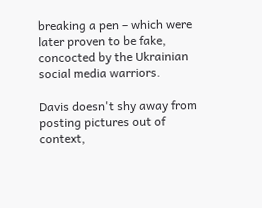breaking a pen – which were later proven to be fake, concocted by the Ukrainian social media warriors.

Davis doesn't shy away from posting pictures out of context,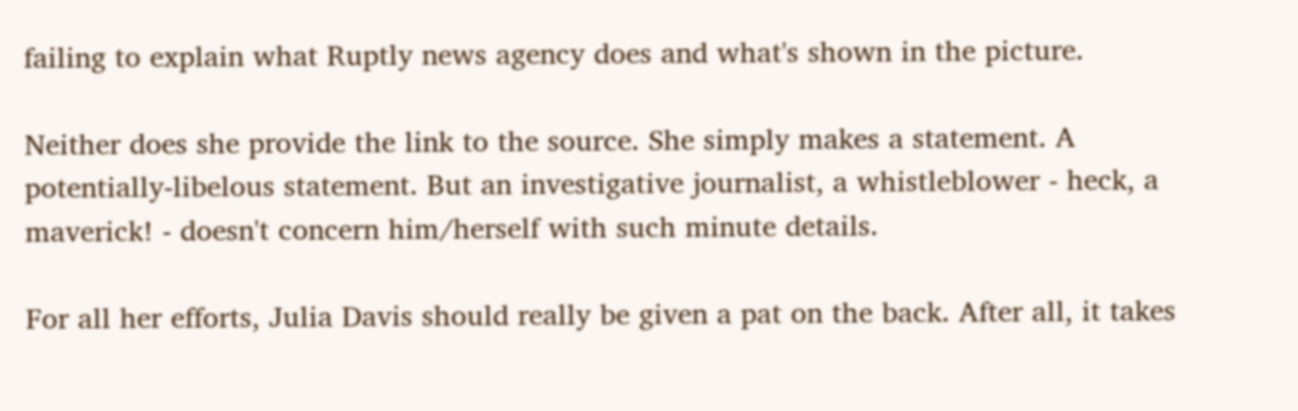failing to explain what Ruptly news agency does and what's shown in the picture.

Neither does she provide the link to the source. She simply makes a statement. A potentially-libelous statement. But an investigative journalist, a whistleblower - heck, a maverick! - doesn't concern him/herself with such minute details.

For all her efforts, Julia Davis should really be given a pat on the back. After all, it takes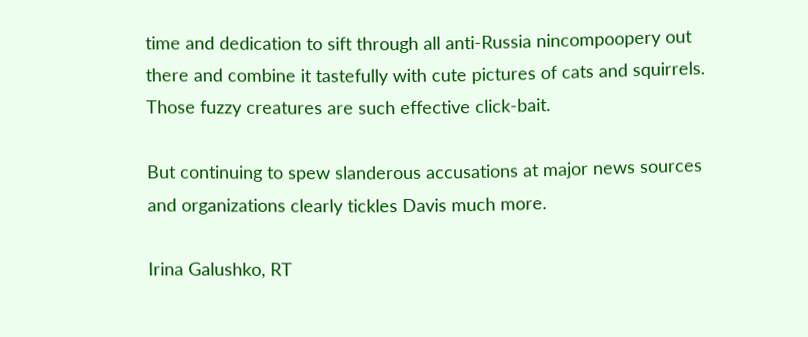time and dedication to sift through all anti-Russia nincompoopery out there and combine it tastefully with cute pictures of cats and squirrels. Those fuzzy creatures are such effective click-bait.

But continuing to spew slanderous accusations at major news sources and organizations clearly tickles Davis much more.

Irina Galushko, RT